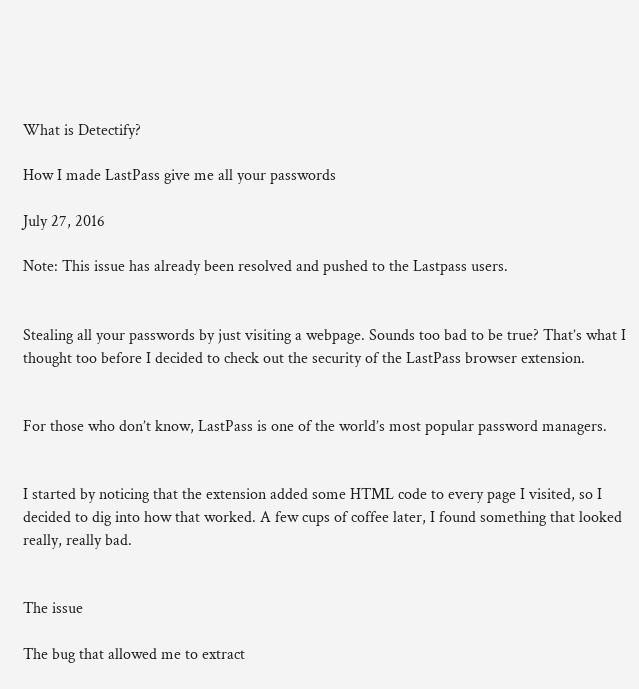What is Detectify?

How I made LastPass give me all your passwords

July 27, 2016

Note: This issue has already been resolved and pushed to the Lastpass users.


Stealing all your passwords by just visiting a webpage. Sounds too bad to be true? That’s what I thought too before I decided to check out the security of the LastPass browser extension.


For those who don’t know, LastPass is one of the world’s most popular password managers.


I started by noticing that the extension added some HTML code to every page I visited, so I decided to dig into how that worked. A few cups of coffee later, I found something that looked really, really bad.


The issue

The bug that allowed me to extract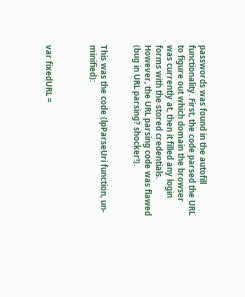passwords was found in the autofill functionality. First, the code parsed the URL to figure out which domain the browser was currently at, then it filled any login forms with the stored credentials.
However, the URL parsing code was flawed (bug in URL parsing? shocker!).


This was the code (lpParseUri function, un-minified):



var fixedURL =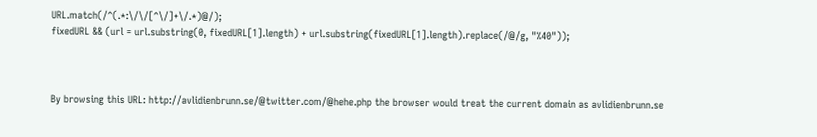URL.match(/^(.*:\/\/[^\/]+\/.*)@/);
fixedURL && (url = url.substring(0, fixedURL[1].length) + url.substring(fixedURL[1].length).replace(/@/g, "%40"));



By browsing this URL: http://avlidienbrunn.se/@twitter.com/@hehe.php the browser would treat the current domain as avlidienbrunn.se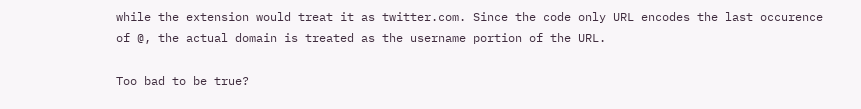while the extension would treat it as twitter.com. Since the code only URL encodes the last occurence of @, the actual domain is treated as the username portion of the URL.

Too bad to be true?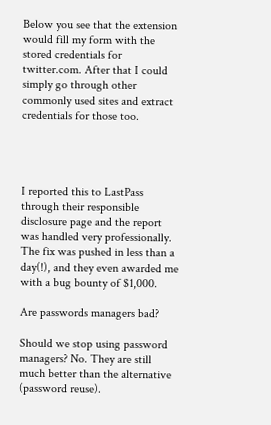Below you see that the extension would fill my form with the stored credentials for twitter.com. After that I could simply go through other commonly used sites and extract credentials for those too.




I reported this to LastPass through their responsible disclosure page and the report was handled very professionally. The fix was pushed in less than a day(!), and they even awarded me with a bug bounty of $1,000.

Are passwords managers bad?

Should we stop using password managers? No. They are still much better than the alternative (password reuse).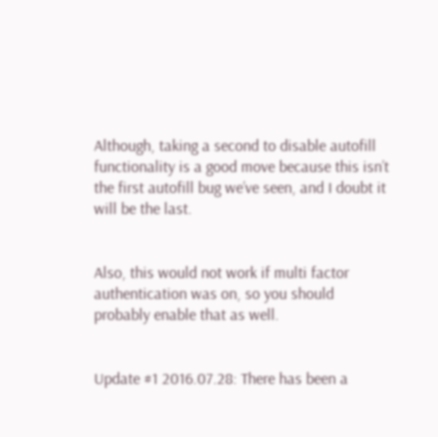Although, taking a second to disable autofill functionality is a good move because this isn’t the first autofill bug we’ve seen, and I doubt it will be the last.


Also, this would not work if multi factor authentication was on, so you should probably enable that as well.


Update #1 2016.07.28: There has been a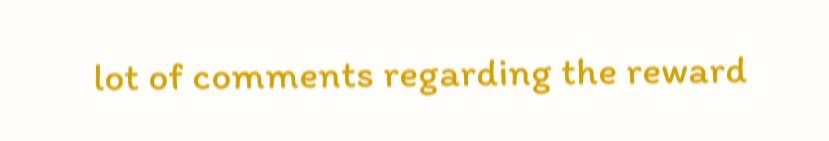lot of comments regarding the reward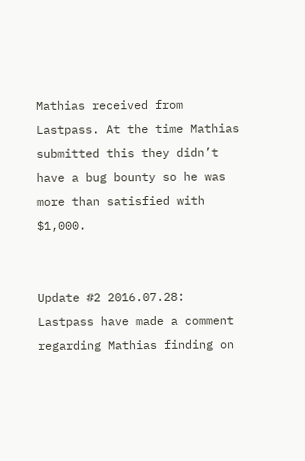Mathias received from Lastpass. At the time Mathias submitted this they didn’t have a bug bounty so he was more than satisfied with $1,000.


Update #2 2016.07.28: Lastpass have made a comment regarding Mathias finding on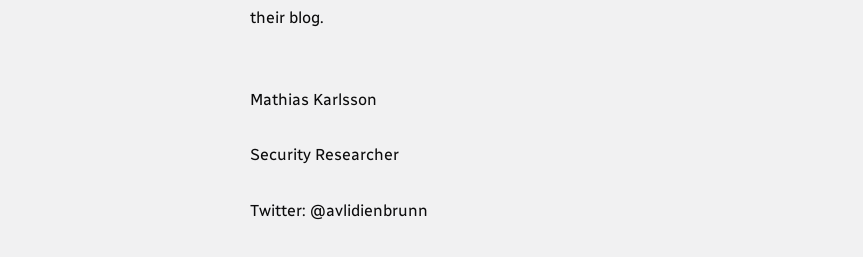their blog.


Mathias Karlsson

Security Researcher

Twitter: @avlidienbrunn